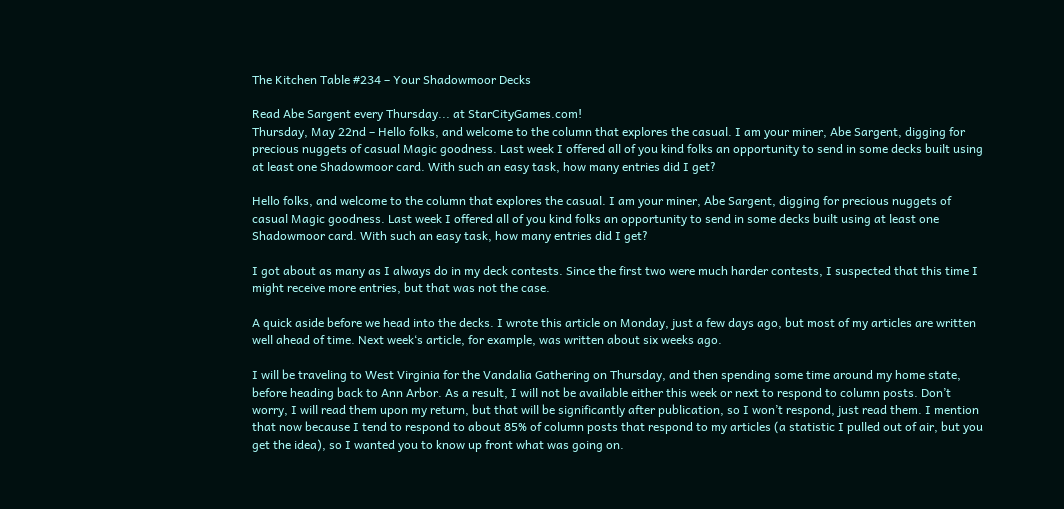The Kitchen Table #234 – Your Shadowmoor Decks

Read Abe Sargent every Thursday... at StarCityGames.com!
Thursday, May 22nd – Hello folks, and welcome to the column that explores the casual. I am your miner, Abe Sargent, digging for precious nuggets of casual Magic goodness. Last week I offered all of you kind folks an opportunity to send in some decks built using at least one Shadowmoor card. With such an easy task, how many entries did I get?

Hello folks, and welcome to the column that explores the casual. I am your miner, Abe Sargent, digging for precious nuggets of casual Magic goodness. Last week I offered all of you kind folks an opportunity to send in some decks built using at least one Shadowmoor card. With such an easy task, how many entries did I get?

I got about as many as I always do in my deck contests. Since the first two were much harder contests, I suspected that this time I might receive more entries, but that was not the case.

A quick aside before we head into the decks. I wrote this article on Monday, just a few days ago, but most of my articles are written well ahead of time. Next week‘s article, for example, was written about six weeks ago.

I will be traveling to West Virginia for the Vandalia Gathering on Thursday, and then spending some time around my home state, before heading back to Ann Arbor. As a result, I will not be available either this week or next to respond to column posts. Don’t worry, I will read them upon my return, but that will be significantly after publication, so I won’t respond, just read them. I mention that now because I tend to respond to about 85% of column posts that respond to my articles (a statistic I pulled out of air, but you get the idea), so I wanted you to know up front what was going on.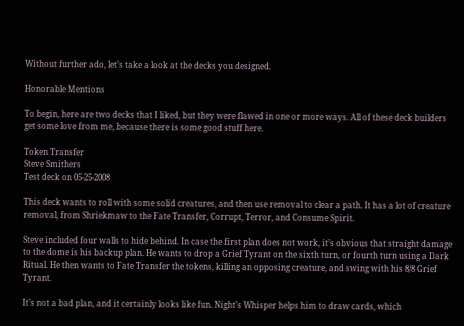Without further ado, let’s take a look at the decks you designed.

Honorable Mentions

To begin, here are two decks that I liked, but they were flawed in one or more ways. All of these deck builders get some love from me, because there is some good stuff here.

Token Transfer
Steve Smithers
Test deck on 05-25-2008

This deck wants to roll with some solid creatures, and then use removal to clear a path. It has a lot of creature removal, from Shriekmaw to the Fate Transfer, Corrupt, Terror, and Consume Spirit.

Steve included four walls to hide behind. In case the first plan does not work, it’s obvious that straight damage to the dome is his backup plan. He wants to drop a Grief Tyrant on the sixth turn, or fourth turn using a Dark Ritual. He then wants to Fate Transfer the tokens, killing an opposing creature, and swing with his 8/8 Grief Tyrant.

It’s not a bad plan, and it certainly looks like fun. Night’s Whisper helps him to draw cards, which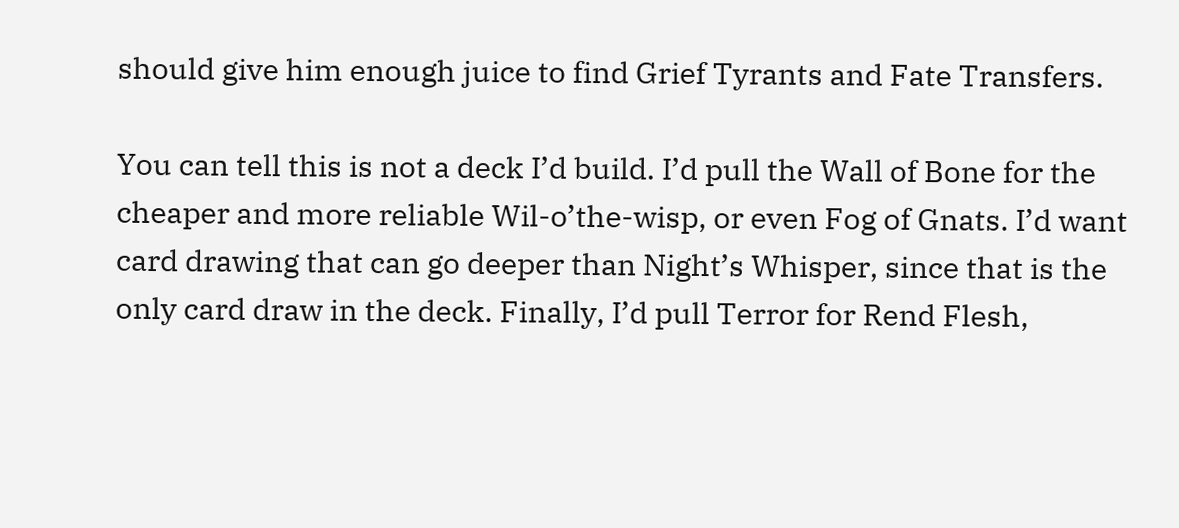should give him enough juice to find Grief Tyrants and Fate Transfers.

You can tell this is not a deck I’d build. I’d pull the Wall of Bone for the cheaper and more reliable Wil-o’the-wisp, or even Fog of Gnats. I’d want card drawing that can go deeper than Night’s Whisper, since that is the only card draw in the deck. Finally, I’d pull Terror for Rend Flesh,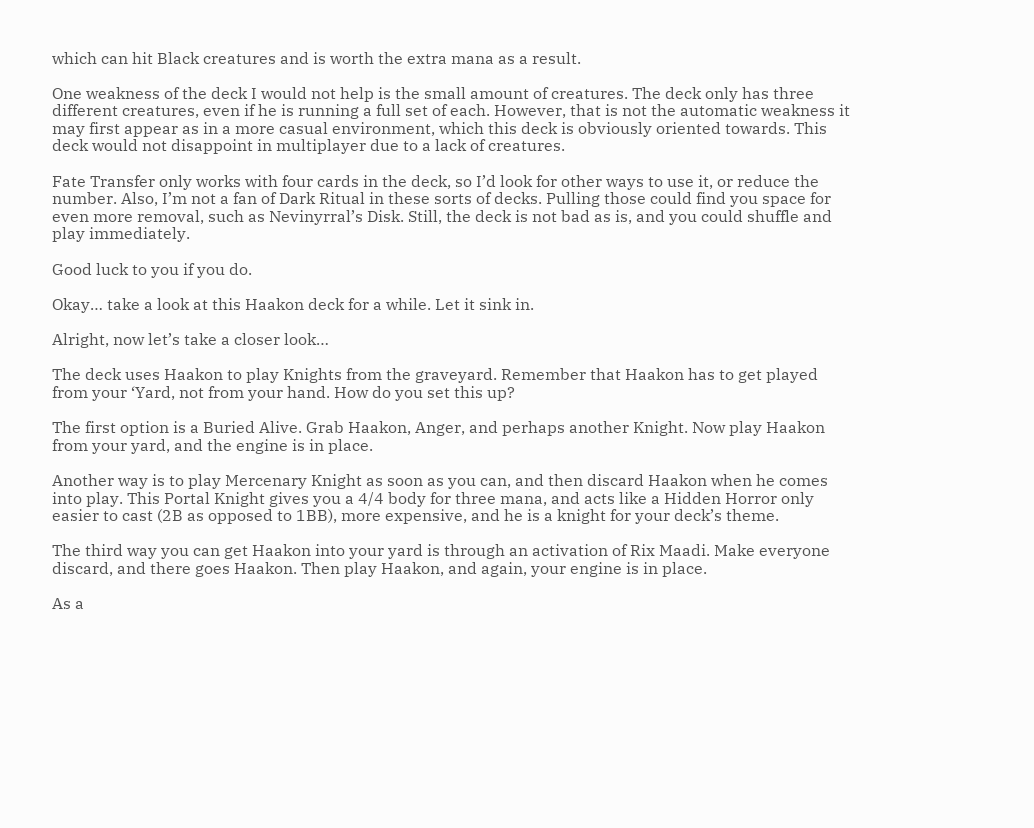which can hit Black creatures and is worth the extra mana as a result.

One weakness of the deck I would not help is the small amount of creatures. The deck only has three different creatures, even if he is running a full set of each. However, that is not the automatic weakness it may first appear as in a more casual environment, which this deck is obviously oriented towards. This deck would not disappoint in multiplayer due to a lack of creatures.

Fate Transfer only works with four cards in the deck, so I’d look for other ways to use it, or reduce the number. Also, I’m not a fan of Dark Ritual in these sorts of decks. Pulling those could find you space for even more removal, such as Nevinyrral’s Disk. Still, the deck is not bad as is, and you could shuffle and play immediately.

Good luck to you if you do.

Okay… take a look at this Haakon deck for a while. Let it sink in.

Alright, now let’s take a closer look…

The deck uses Haakon to play Knights from the graveyard. Remember that Haakon has to get played from your ‘Yard, not from your hand. How do you set this up?

The first option is a Buried Alive. Grab Haakon, Anger, and perhaps another Knight. Now play Haakon from your yard, and the engine is in place.

Another way is to play Mercenary Knight as soon as you can, and then discard Haakon when he comes into play. This Portal Knight gives you a 4/4 body for three mana, and acts like a Hidden Horror only easier to cast (2B as opposed to 1BB), more expensive, and he is a knight for your deck’s theme.

The third way you can get Haakon into your yard is through an activation of Rix Maadi. Make everyone discard, and there goes Haakon. Then play Haakon, and again, your engine is in place.

As a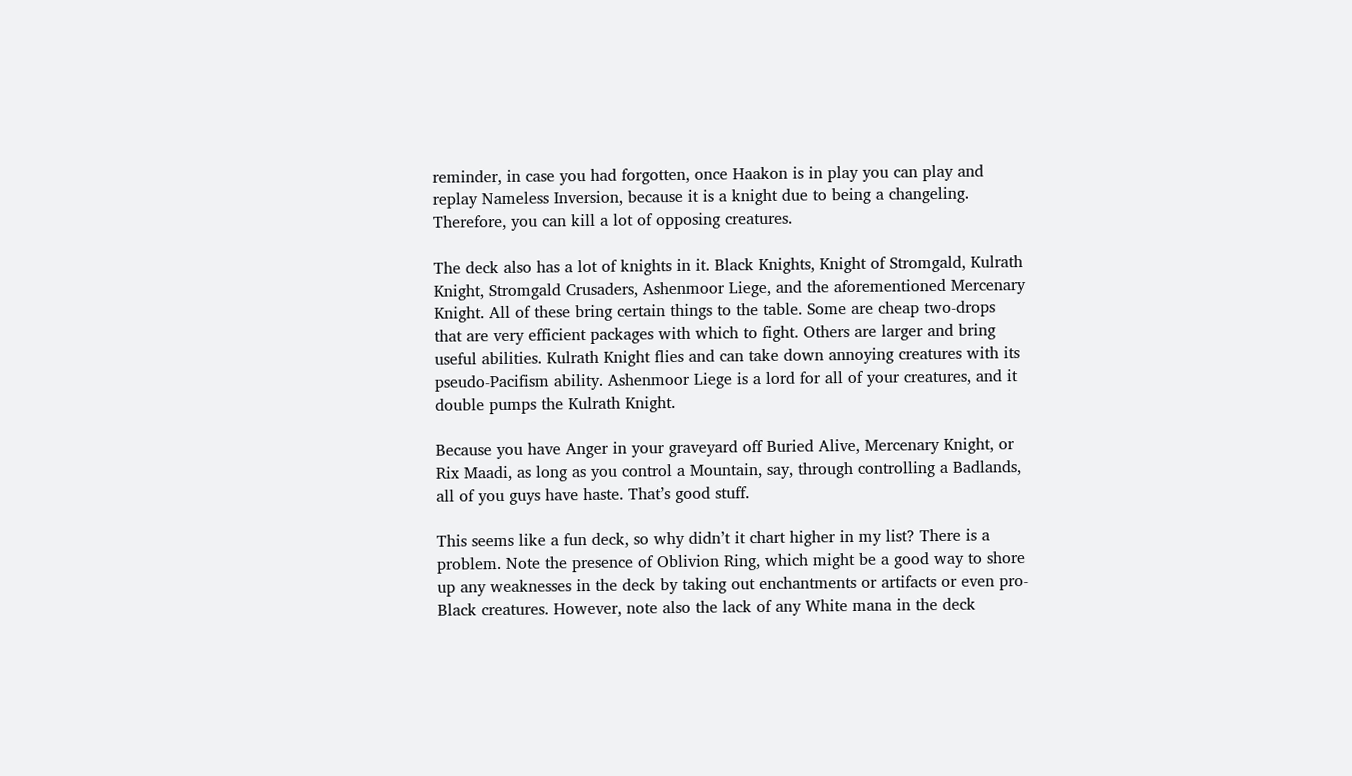reminder, in case you had forgotten, once Haakon is in play you can play and replay Nameless Inversion, because it is a knight due to being a changeling. Therefore, you can kill a lot of opposing creatures.

The deck also has a lot of knights in it. Black Knights, Knight of Stromgald, Kulrath Knight, Stromgald Crusaders, Ashenmoor Liege, and the aforementioned Mercenary Knight. All of these bring certain things to the table. Some are cheap two-drops that are very efficient packages with which to fight. Others are larger and bring useful abilities. Kulrath Knight flies and can take down annoying creatures with its pseudo-Pacifism ability. Ashenmoor Liege is a lord for all of your creatures, and it double pumps the Kulrath Knight.

Because you have Anger in your graveyard off Buried Alive, Mercenary Knight, or Rix Maadi, as long as you control a Mountain, say, through controlling a Badlands, all of you guys have haste. That’s good stuff.

This seems like a fun deck, so why didn’t it chart higher in my list? There is a problem. Note the presence of Oblivion Ring, which might be a good way to shore up any weaknesses in the deck by taking out enchantments or artifacts or even pro-Black creatures. However, note also the lack of any White mana in the deck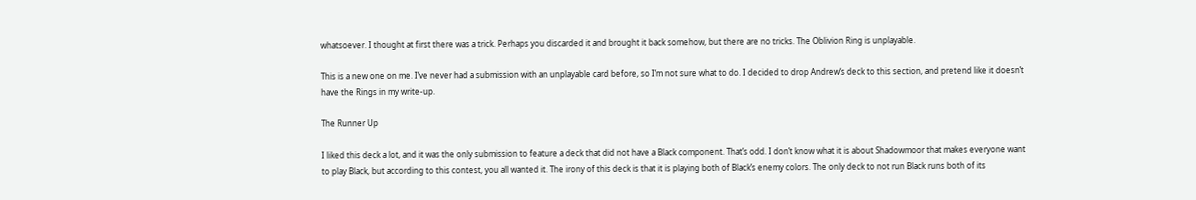whatsoever. I thought at first there was a trick. Perhaps you discarded it and brought it back somehow, but there are no tricks. The Oblivion Ring is unplayable.

This is a new one on me. I’ve never had a submission with an unplayable card before, so I’m not sure what to do. I decided to drop Andrew‘s deck to this section, and pretend like it doesn’t have the Rings in my write-up.

The Runner Up

I liked this deck a lot, and it was the only submission to feature a deck that did not have a Black component. That’s odd. I don’t know what it is about Shadowmoor that makes everyone want to play Black, but according to this contest, you all wanted it. The irony of this deck is that it is playing both of Black’s enemy colors. The only deck to not run Black runs both of its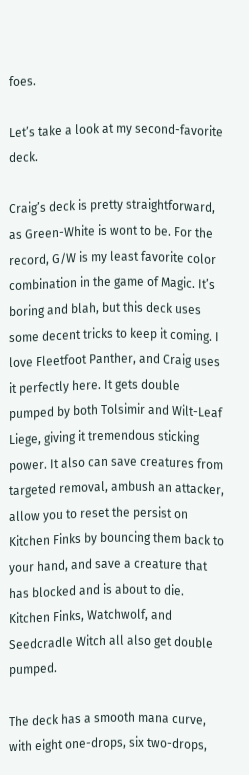foes.

Let’s take a look at my second-favorite deck.

Craig’s deck is pretty straightforward, as Green-White is wont to be. For the record, G/W is my least favorite color combination in the game of Magic. It’s boring and blah, but this deck uses some decent tricks to keep it coming. I love Fleetfoot Panther, and Craig uses it perfectly here. It gets double pumped by both Tolsimir and Wilt-Leaf Liege, giving it tremendous sticking power. It also can save creatures from targeted removal, ambush an attacker, allow you to reset the persist on Kitchen Finks by bouncing them back to your hand, and save a creature that has blocked and is about to die. Kitchen Finks, Watchwolf, and Seedcradle Witch all also get double pumped.

The deck has a smooth mana curve, with eight one-drops, six two-drops,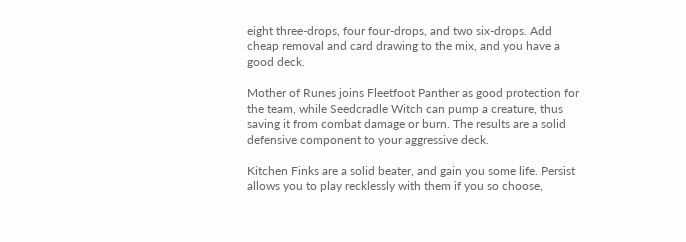eight three-drops, four four-drops, and two six-drops. Add cheap removal and card drawing to the mix, and you have a good deck.

Mother of Runes joins Fleetfoot Panther as good protection for the team, while Seedcradle Witch can pump a creature, thus saving it from combat damage or burn. The results are a solid defensive component to your aggressive deck.

Kitchen Finks are a solid beater, and gain you some life. Persist allows you to play recklessly with them if you so choose,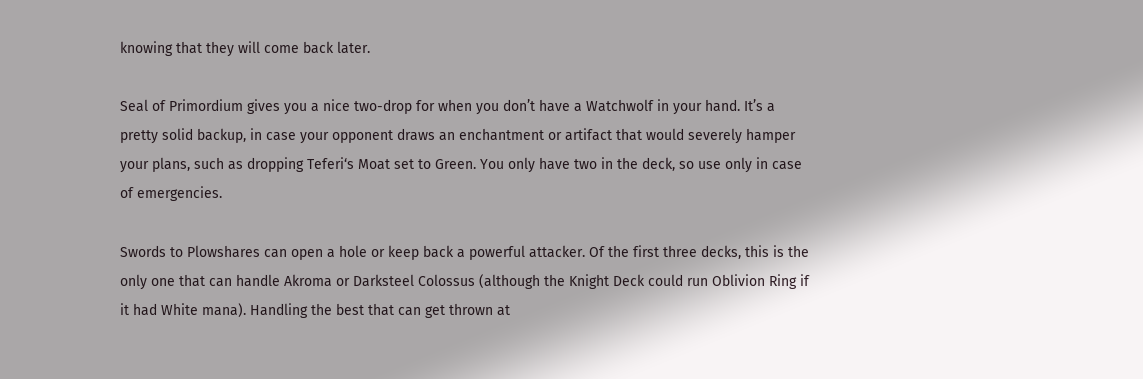knowing that they will come back later.

Seal of Primordium gives you a nice two-drop for when you don’t have a Watchwolf in your hand. It’s a pretty solid backup, in case your opponent draws an enchantment or artifact that would severely hamper your plans, such as dropping Teferi‘s Moat set to Green. You only have two in the deck, so use only in case of emergencies.

Swords to Plowshares can open a hole or keep back a powerful attacker. Of the first three decks, this is the only one that can handle Akroma or Darksteel Colossus (although the Knight Deck could run Oblivion Ring if it had White mana). Handling the best that can get thrown at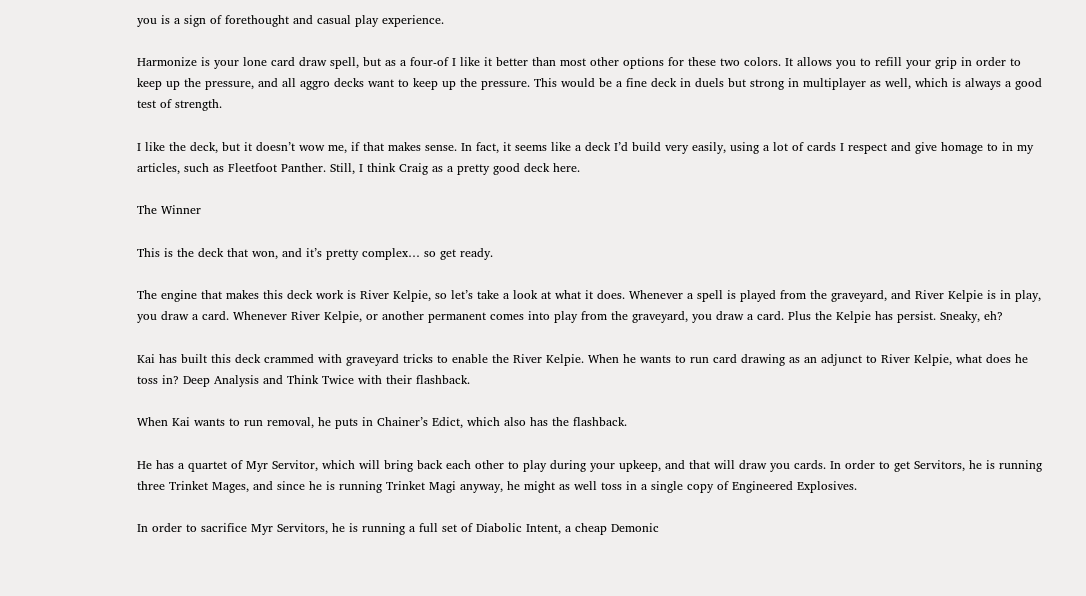you is a sign of forethought and casual play experience.

Harmonize is your lone card draw spell, but as a four-of I like it better than most other options for these two colors. It allows you to refill your grip in order to keep up the pressure, and all aggro decks want to keep up the pressure. This would be a fine deck in duels but strong in multiplayer as well, which is always a good test of strength.

I like the deck, but it doesn’t wow me, if that makes sense. In fact, it seems like a deck I’d build very easily, using a lot of cards I respect and give homage to in my articles, such as Fleetfoot Panther. Still, I think Craig as a pretty good deck here.

The Winner

This is the deck that won, and it’s pretty complex… so get ready.

The engine that makes this deck work is River Kelpie, so let’s take a look at what it does. Whenever a spell is played from the graveyard, and River Kelpie is in play, you draw a card. Whenever River Kelpie, or another permanent comes into play from the graveyard, you draw a card. Plus the Kelpie has persist. Sneaky, eh?

Kai has built this deck crammed with graveyard tricks to enable the River Kelpie. When he wants to run card drawing as an adjunct to River Kelpie, what does he toss in? Deep Analysis and Think Twice with their flashback.

When Kai wants to run removal, he puts in Chainer’s Edict, which also has the flashback.

He has a quartet of Myr Servitor, which will bring back each other to play during your upkeep, and that will draw you cards. In order to get Servitors, he is running three Trinket Mages, and since he is running Trinket Magi anyway, he might as well toss in a single copy of Engineered Explosives.

In order to sacrifice Myr Servitors, he is running a full set of Diabolic Intent, a cheap Demonic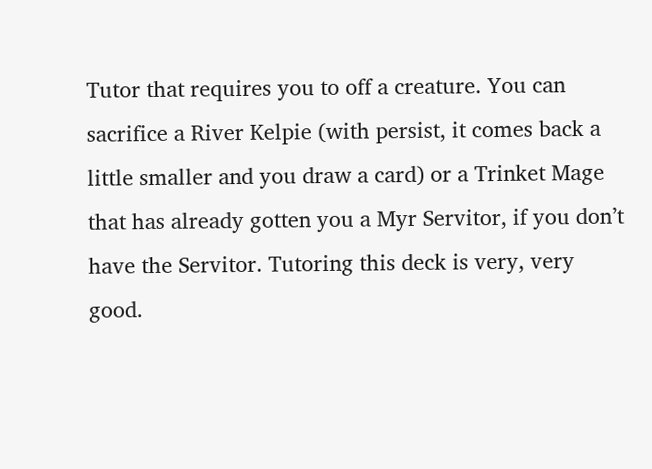Tutor that requires you to off a creature. You can sacrifice a River Kelpie (with persist, it comes back a little smaller and you draw a card) or a Trinket Mage that has already gotten you a Myr Servitor, if you don’t have the Servitor. Tutoring this deck is very, very good.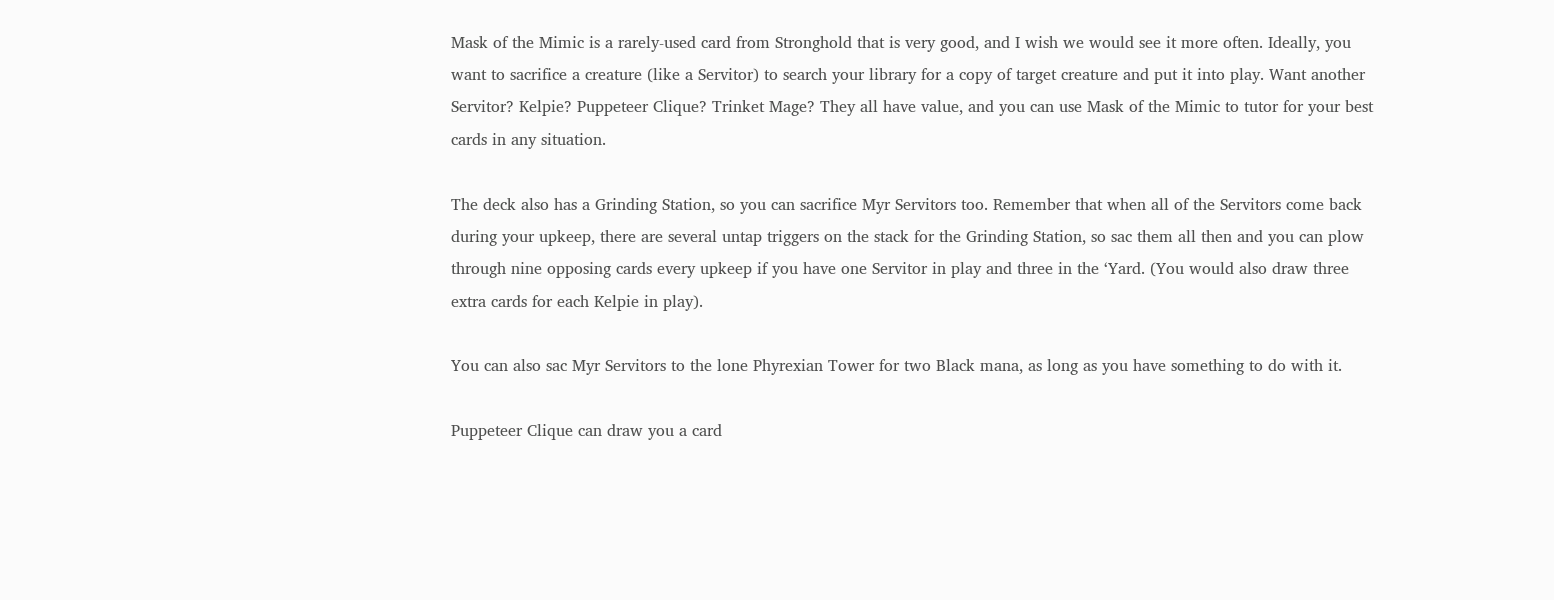Mask of the Mimic is a rarely-used card from Stronghold that is very good, and I wish we would see it more often. Ideally, you want to sacrifice a creature (like a Servitor) to search your library for a copy of target creature and put it into play. Want another Servitor? Kelpie? Puppeteer Clique? Trinket Mage? They all have value, and you can use Mask of the Mimic to tutor for your best cards in any situation.

The deck also has a Grinding Station, so you can sacrifice Myr Servitors too. Remember that when all of the Servitors come back during your upkeep, there are several untap triggers on the stack for the Grinding Station, so sac them all then and you can plow through nine opposing cards every upkeep if you have one Servitor in play and three in the ‘Yard. (You would also draw three extra cards for each Kelpie in play).

You can also sac Myr Servitors to the lone Phyrexian Tower for two Black mana, as long as you have something to do with it.

Puppeteer Clique can draw you a card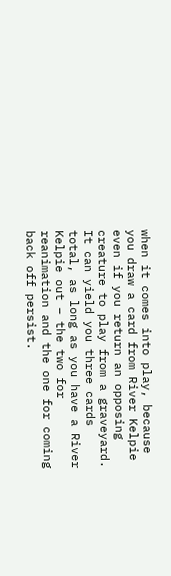when it comes into play, because you draw a card from River Kelpie even if you return an opposing creature to play from a graveyard. It can yield you three cards total, as long as you have a River Kelpie out – the two for reanimation and the one for coming back off persist.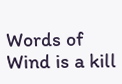Words of Wind is a kill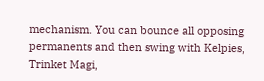mechanism. You can bounce all opposing permanents and then swing with Kelpies, Trinket Magi,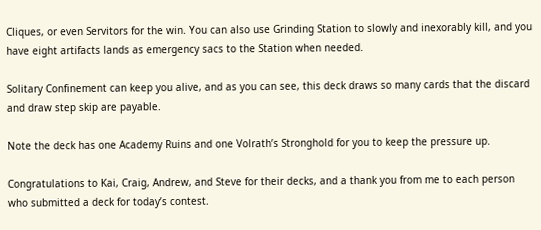Cliques, or even Servitors for the win. You can also use Grinding Station to slowly and inexorably kill, and you have eight artifacts lands as emergency sacs to the Station when needed.

Solitary Confinement can keep you alive, and as you can see, this deck draws so many cards that the discard and draw step skip are payable.

Note the deck has one Academy Ruins and one Volrath’s Stronghold for you to keep the pressure up.

Congratulations to Kai, Craig, Andrew, and Steve for their decks, and a thank you from me to each person who submitted a deck for today’s contest.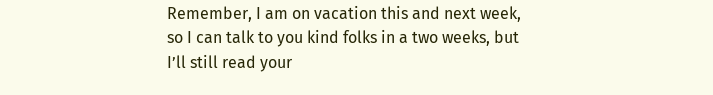Remember, I am on vacation this and next week, so I can talk to you kind folks in a two weeks, but I’ll still read your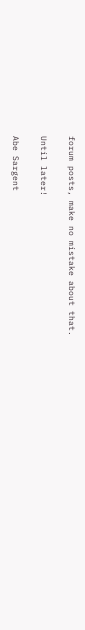forum posts, make no mistake about that.

Until later!

Abe Sargent